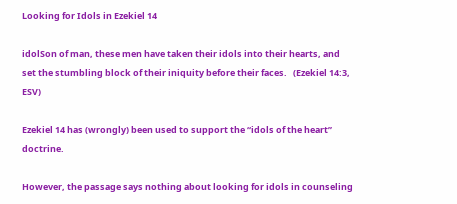Looking for Idols in Ezekiel 14

idolSon of man, these men have taken their idols into their hearts, and set the stumbling block of their iniquity before their faces.   (Ezekiel 14:3, ESV)

Ezekiel 14 has (wrongly) been used to support the “idols of the heart” doctrine.

However, the passage says nothing about looking for idols in counseling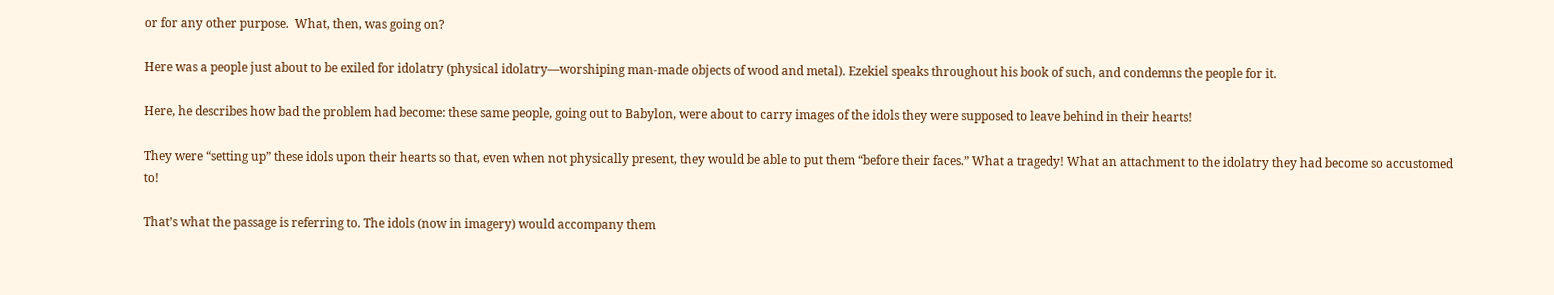or for any other purpose.  What, then, was going on?

Here was a people just about to be exiled for idolatry (physical idolatry—worshiping man-made objects of wood and metal). Ezekiel speaks throughout his book of such, and condemns the people for it.

Here, he describes how bad the problem had become: these same people, going out to Babylon, were about to carry images of the idols they were supposed to leave behind in their hearts!

They were “setting up” these idols upon their hearts so that, even when not physically present, they would be able to put them “before their faces.” What a tragedy! What an attachment to the idolatry they had become so accustomed to!

That’s what the passage is referring to. The idols (now in imagery) would accompany them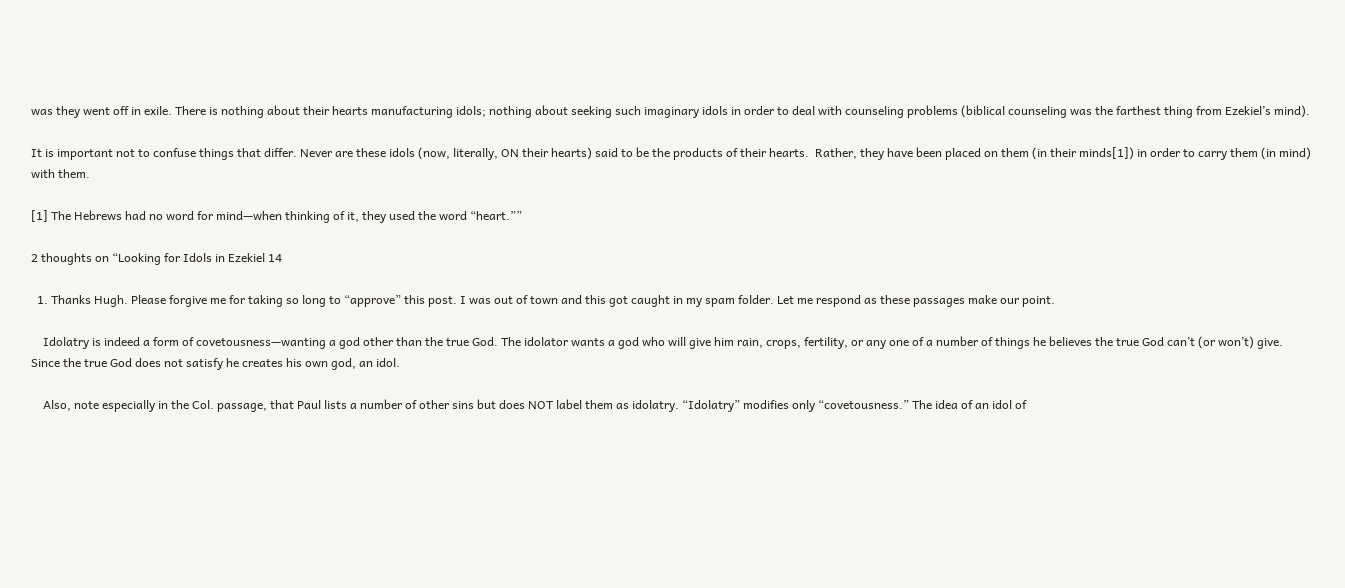was they went off in exile. There is nothing about their hearts manufacturing idols; nothing about seeking such imaginary idols in order to deal with counseling problems (biblical counseling was the farthest thing from Ezekiel’s mind).

It is important not to confuse things that differ. Never are these idols (now, literally, ON their hearts) said to be the products of their hearts.  Rather, they have been placed on them (in their minds[1]) in order to carry them (in mind) with them.

[1] The Hebrews had no word for mind—when thinking of it, they used the word “heart.””

2 thoughts on “Looking for Idols in Ezekiel 14

  1. Thanks Hugh. Please forgive me for taking so long to “approve” this post. I was out of town and this got caught in my spam folder. Let me respond as these passages make our point.

    Idolatry is indeed a form of covetousness—wanting a god other than the true God. The idolator wants a god who will give him rain, crops, fertility, or any one of a number of things he believes the true God can’t (or won’t) give. Since the true God does not satisfy he creates his own god, an idol.

    Also, note especially in the Col. passage, that Paul lists a number of other sins but does NOT label them as idolatry. “Idolatry” modifies only “covetousness.” The idea of an idol of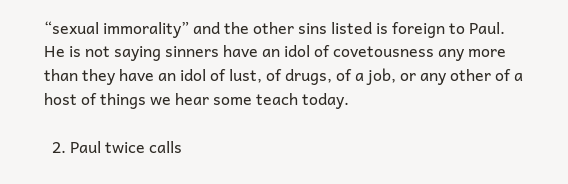“sexual immorality” and the other sins listed is foreign to Paul. He is not saying sinners have an idol of covetousness any more than they have an idol of lust, of drugs, of a job, or any other of a host of things we hear some teach today.

  2. Paul twice calls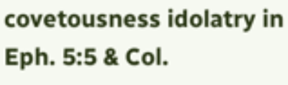covetousness idolatry in Eph. 5:5 & Col.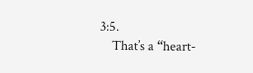3:5.
    That’s a “heart-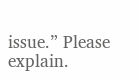issue.” Please explain.